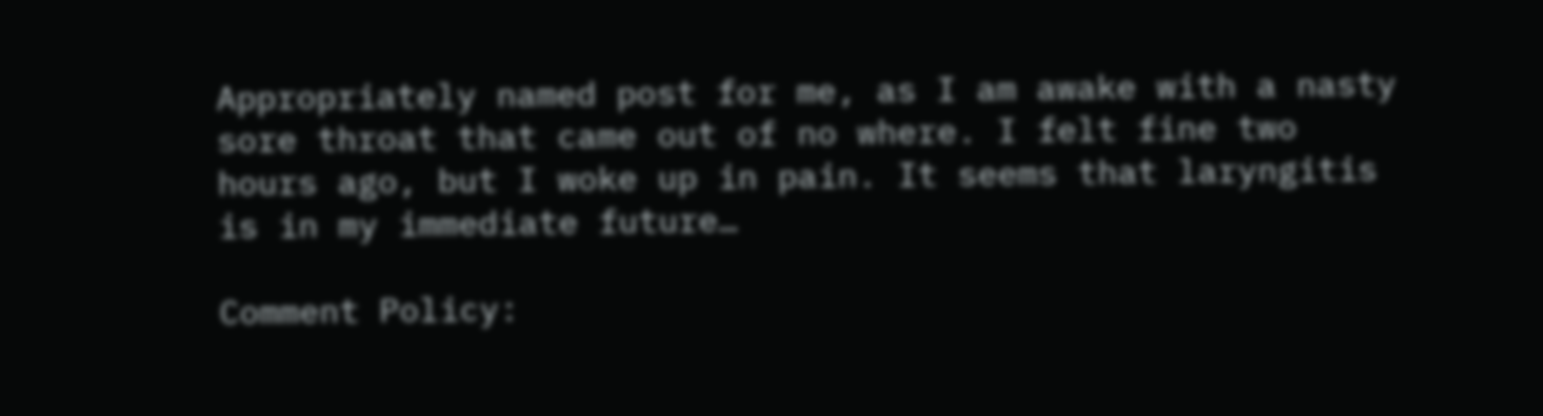Appropriately named post for me, as I am awake with a nasty sore throat that came out of no where. I felt fine two hours ago, but I woke up in pain. It seems that laryngitis is in my immediate future…

Comment Policy: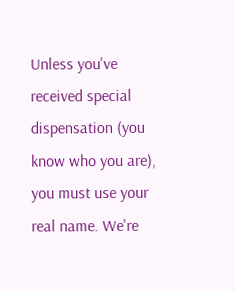Unless you've received special dispensation (you know who you are), you must use your real name. We're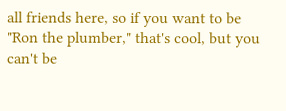all friends here, so if you want to be "Ron the plumber," that's cool, but you can't be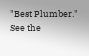"Best Plumber." See the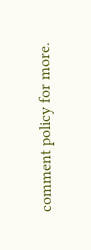comment policy for more.